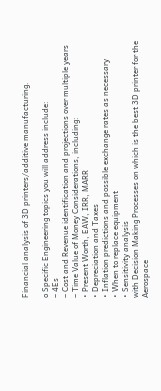Financial analysis of 3D printers/additive manufacturing.

o Specific Engineering topics you will address include:
– 4Es
– Cost and Revenue identification and projections over multiple years
– Time Value of Money Considerations, including:
• Present Worth, EAW, IRR, MARR
• Depreciation and Taxes
• Inflation predictions and possible exchange rates as necessary
• When to replace equipment
• Sensitivity analysis
with Decision Making Processes on which is the best 3D printer for the Aerospace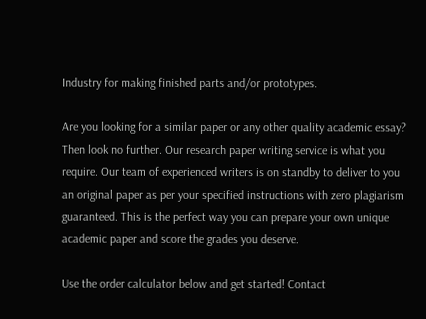Industry for making finished parts and/or prototypes.

Are you looking for a similar paper or any other quality academic essay? Then look no further. Our research paper writing service is what you require. Our team of experienced writers is on standby to deliver to you an original paper as per your specified instructions with zero plagiarism guaranteed. This is the perfect way you can prepare your own unique academic paper and score the grades you deserve.

Use the order calculator below and get started! Contact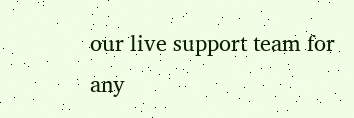our live support team for any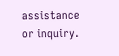assistance or inquiry.